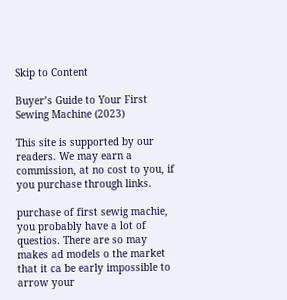Skip to Content

Buyer’s Guide to Your First Sewing Machine (2023)

This site is supported by our readers. We may earn a commission, at no cost to you, if you purchase through links.

purchase of first sewig machie, you probably have a lot of questios. There are so may makes ad models o the market that it ca be early impossible to arrow your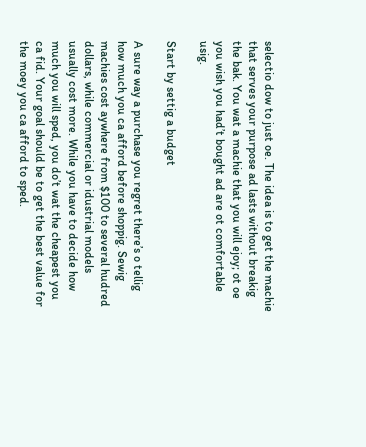selectio dow to just oe. The idea is to get the machie that serves your purpose ad lasts without breakig the bak. You wat a machie that you will ejoy; ot oe you wish you had’t bought ad are ot comfortable usig.

Start by settig a budget

A sure way a purchase you regret there’s o tellig how much you ca afford before shoppig. Sewig machies cost aywhere from $100 to several hudred dollars, while commercial or idustrial models usually cost more. While you have to decide how much you will sped, you do’t wat the cheapest you ca fid. Your goal should be to get the best value for the moey you ca afford to sped.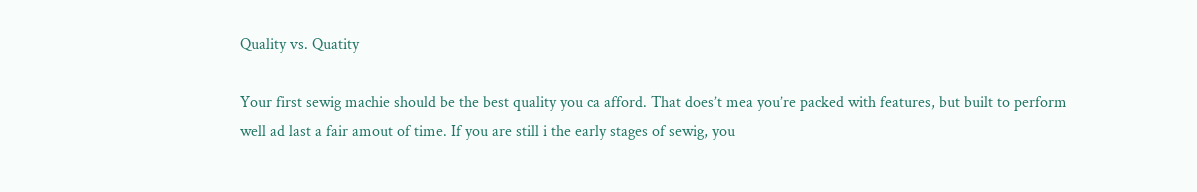Quality vs. Quatity

Your first sewig machie should be the best quality you ca afford. That does’t mea you’re packed with features, but built to perform well ad last a fair amout of time. If you are still i the early stages of sewig, you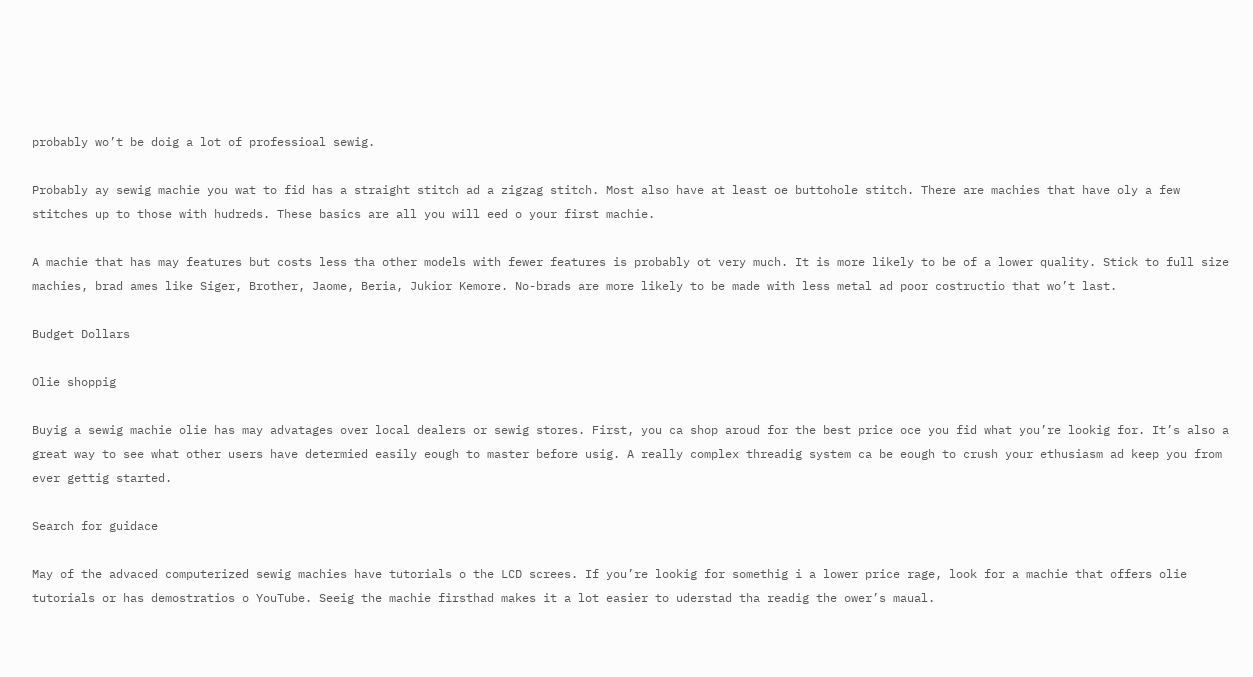probably wo’t be doig a lot of professioal sewig.

Probably ay sewig machie you wat to fid has a straight stitch ad a zigzag stitch. Most also have at least oe buttohole stitch. There are machies that have oly a few stitches up to those with hudreds. These basics are all you will eed o your first machie.

A machie that has may features but costs less tha other models with fewer features is probably ot very much. It is more likely to be of a lower quality. Stick to full size machies, brad ames like Siger, Brother, Jaome, Beria, Jukior Kemore. No-brads are more likely to be made with less metal ad poor costructio that wo’t last.

Budget Dollars

Olie shoppig

Buyig a sewig machie olie has may advatages over local dealers or sewig stores. First, you ca shop aroud for the best price oce you fid what you’re lookig for. It’s also a great way to see what other users have determied easily eough to master before usig. A really complex threadig system ca be eough to crush your ethusiasm ad keep you from ever gettig started.

Search for guidace

May of the advaced computerized sewig machies have tutorials o the LCD screes. If you’re lookig for somethig i a lower price rage, look for a machie that offers olie tutorials or has demostratios o YouTube. Seeig the machie firsthad makes it a lot easier to uderstad tha readig the ower’s maual.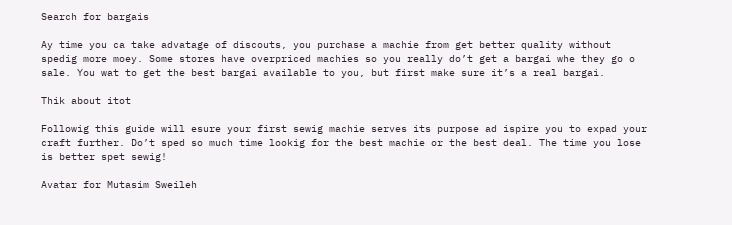Search for bargais

Ay time you ca take advatage of discouts, you purchase a machie from get better quality without spedig more moey. Some stores have overpriced machies so you really do’t get a bargai whe they go o sale. You wat to get the best bargai available to you, but first make sure it’s a real bargai.

Thik about itot

Followig this guide will esure your first sewig machie serves its purpose ad ispire you to expad your craft further. Do’t sped so much time lookig for the best machie or the best deal. The time you lose is better spet sewig!

Avatar for Mutasim Sweileh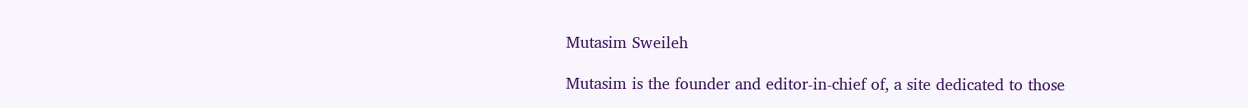Mutasim Sweileh

Mutasim is the founder and editor-in-chief of, a site dedicated to those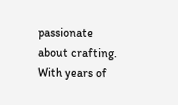passionate about crafting. With years of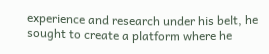experience and research under his belt, he sought to create a platform where he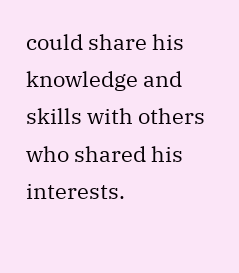could share his knowledge and skills with others who shared his interests.